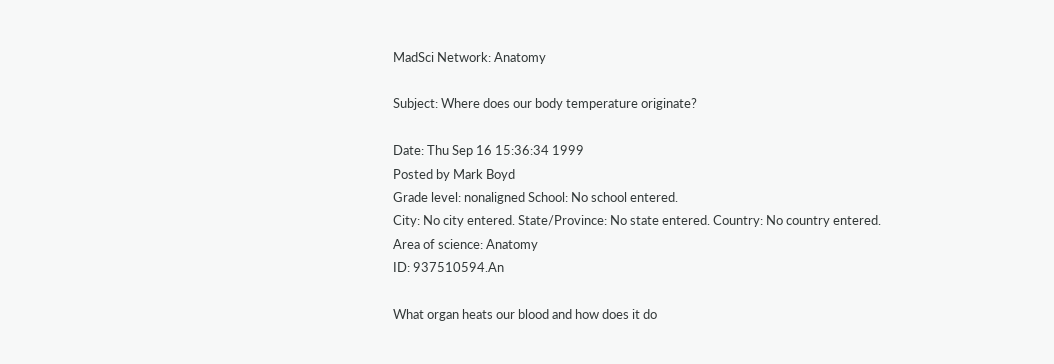MadSci Network: Anatomy

Subject: Where does our body temperature originate?

Date: Thu Sep 16 15:36:34 1999
Posted by Mark Boyd
Grade level: nonaligned School: No school entered.
City: No city entered. State/Province: No state entered. Country: No country entered.
Area of science: Anatomy
ID: 937510594.An

What organ heats our blood and how does it do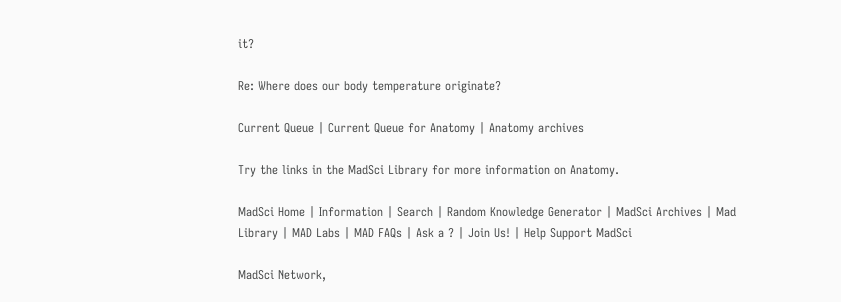it?

Re: Where does our body temperature originate?

Current Queue | Current Queue for Anatomy | Anatomy archives

Try the links in the MadSci Library for more information on Anatomy.

MadSci Home | Information | Search | Random Knowledge Generator | MadSci Archives | Mad Library | MAD Labs | MAD FAQs | Ask a ? | Join Us! | Help Support MadSci

MadSci Network,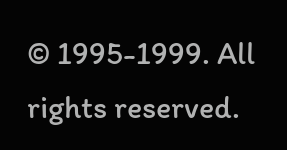© 1995-1999. All rights reserved.